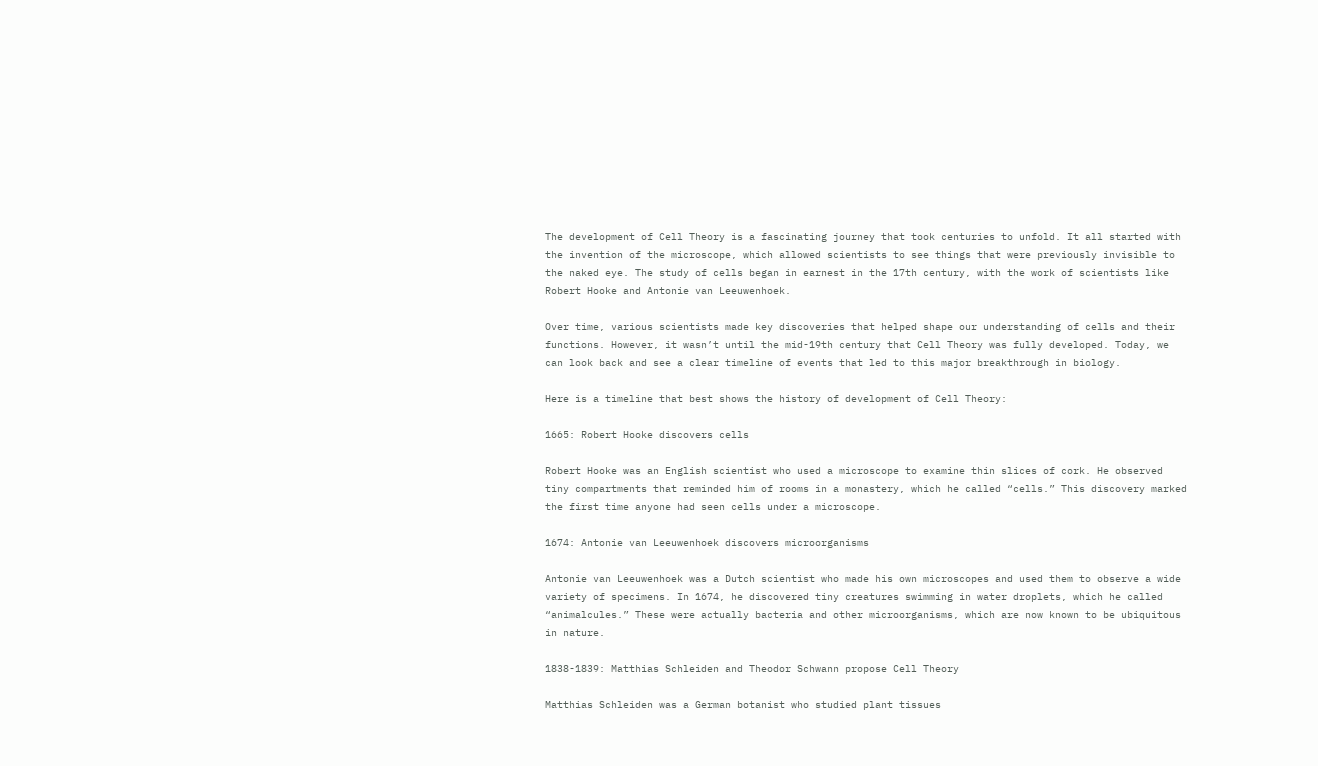The development of Cell Theory is a fascinating journey that took centuries to unfold. It all started with the invention of the microscope, which allowed scientists to see things that were previously invisible to the naked eye. The study of cells began in earnest in the 17th century, with the work of scientists like Robert Hooke and Antonie van Leeuwenhoek.

Over time, various scientists made key discoveries that helped shape our understanding of cells and their functions. However, it wasn’t until the mid-19th century that Cell Theory was fully developed. Today, we can look back and see a clear timeline of events that led to this major breakthrough in biology.

Here is a timeline that best shows the history of development of Cell Theory:

1665: Robert Hooke discovers cells

Robert Hooke was an English scientist who used a microscope to examine thin slices of cork. He observed tiny compartments that reminded him of rooms in a monastery, which he called “cells.” This discovery marked the first time anyone had seen cells under a microscope.

1674: Antonie van Leeuwenhoek discovers microorganisms

Antonie van Leeuwenhoek was a Dutch scientist who made his own microscopes and used them to observe a wide variety of specimens. In 1674, he discovered tiny creatures swimming in water droplets, which he called “animalcules.” These were actually bacteria and other microorganisms, which are now known to be ubiquitous in nature.

1838-1839: Matthias Schleiden and Theodor Schwann propose Cell Theory

Matthias Schleiden was a German botanist who studied plant tissues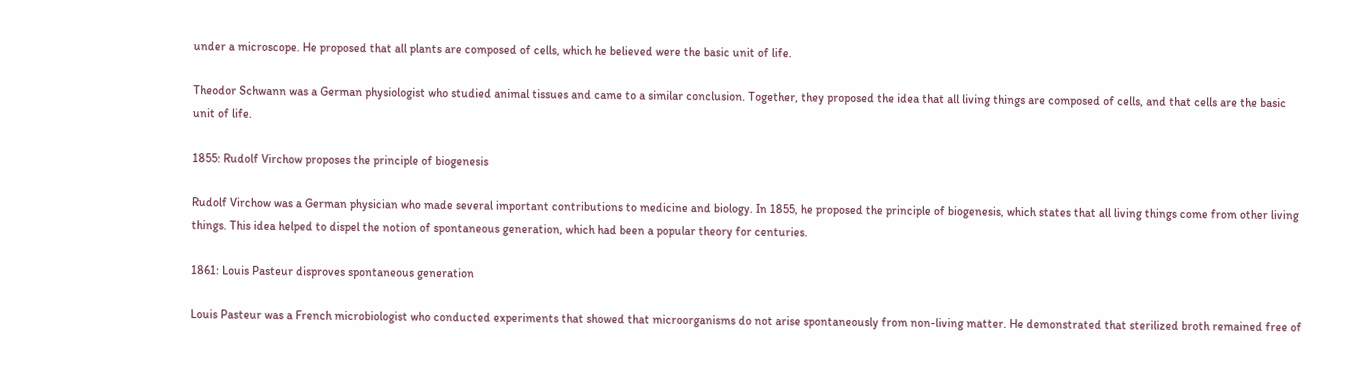under a microscope. He proposed that all plants are composed of cells, which he believed were the basic unit of life.

Theodor Schwann was a German physiologist who studied animal tissues and came to a similar conclusion. Together, they proposed the idea that all living things are composed of cells, and that cells are the basic unit of life.

1855: Rudolf Virchow proposes the principle of biogenesis

Rudolf Virchow was a German physician who made several important contributions to medicine and biology. In 1855, he proposed the principle of biogenesis, which states that all living things come from other living things. This idea helped to dispel the notion of spontaneous generation, which had been a popular theory for centuries.

1861: Louis Pasteur disproves spontaneous generation

Louis Pasteur was a French microbiologist who conducted experiments that showed that microorganisms do not arise spontaneously from non-living matter. He demonstrated that sterilized broth remained free of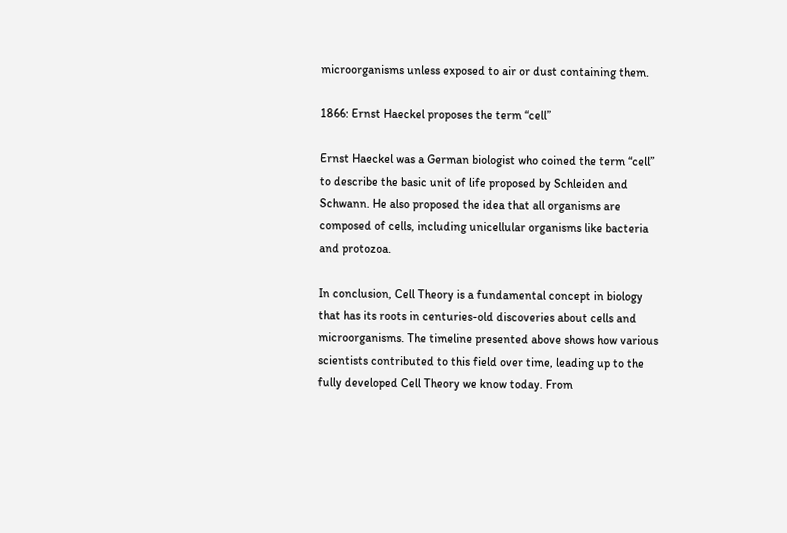microorganisms unless exposed to air or dust containing them.

1866: Ernst Haeckel proposes the term “cell”

Ernst Haeckel was a German biologist who coined the term “cell” to describe the basic unit of life proposed by Schleiden and Schwann. He also proposed the idea that all organisms are composed of cells, including unicellular organisms like bacteria and protozoa.

In conclusion, Cell Theory is a fundamental concept in biology that has its roots in centuries-old discoveries about cells and microorganisms. The timeline presented above shows how various scientists contributed to this field over time, leading up to the fully developed Cell Theory we know today. From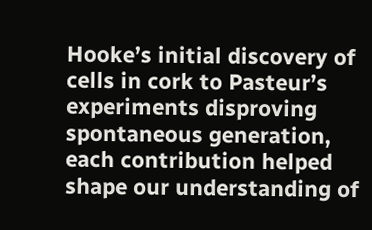Hooke’s initial discovery of cells in cork to Pasteur’s experiments disproving spontaneous generation, each contribution helped shape our understanding of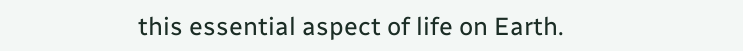this essential aspect of life on Earth.